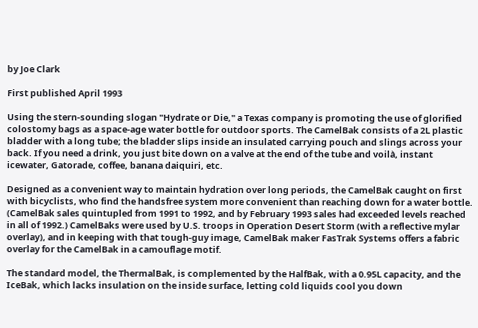by Joe Clark

First published April 1993

Using the stern-sounding slogan "Hydrate or Die," a Texas company is promoting the use of glorified colostomy bags as a space-age water bottle for outdoor sports. The CamelBak consists of a 2L plastic bladder with a long tube; the bladder slips inside an insulated carrying pouch and slings across your back. If you need a drink, you just bite down on a valve at the end of the tube and voilà, instant icewater, Gatorade, coffee, banana daiquiri, etc.

Designed as a convenient way to maintain hydration over long periods, the CamelBak caught on first with bicyclists, who find the handsfree system more convenient than reaching down for a water bottle. (CamelBak sales quintupled from 1991 to 1992, and by February 1993 sales had exceeded levels reached in all of 1992.) CamelBaks were used by U.S. troops in Operation Desert Storm (with a reflective mylar overlay), and in keeping with that tough-guy image, CamelBak maker FasTrak Systems offers a fabric overlay for the CamelBak in a camouflage motif.

The standard model, the ThermalBak, is complemented by the HalfBak, with a 0.95L capacity, and the IceBak, which lacks insulation on the inside surface, letting cold liquids cool you down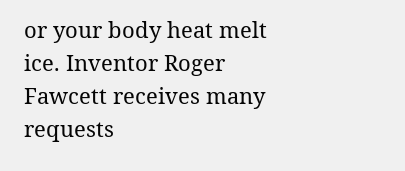or your body heat melt ice. Inventor Roger Fawcett receives many requests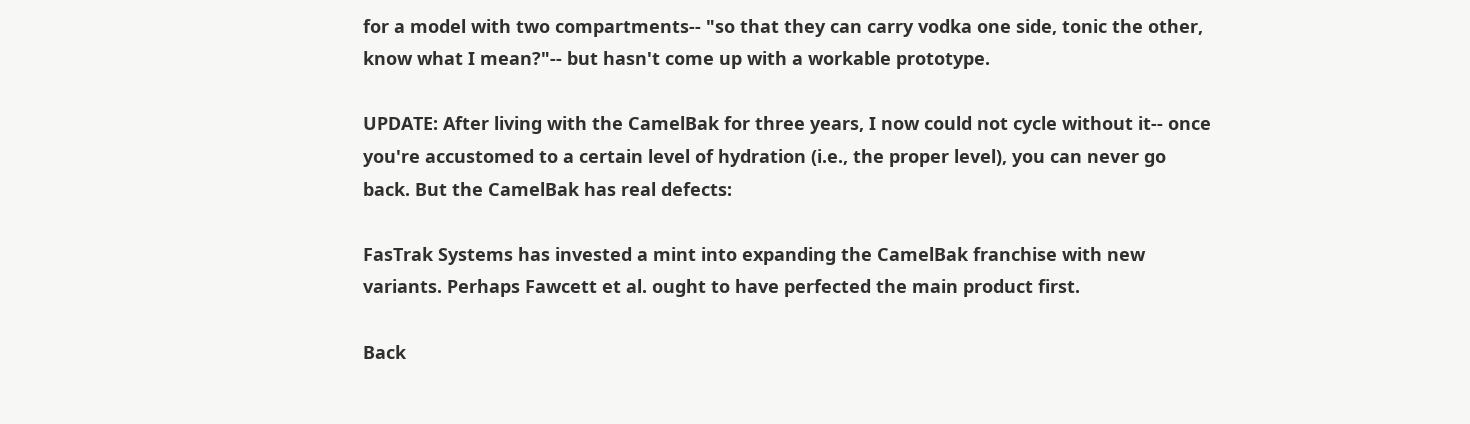for a model with two compartments-- "so that they can carry vodka one side, tonic the other, know what I mean?"-- but hasn't come up with a workable prototype.

UPDATE: After living with the CamelBak for three years, I now could not cycle without it-- once you're accustomed to a certain level of hydration (i.e., the proper level), you can never go back. But the CamelBak has real defects:

FasTrak Systems has invested a mint into expanding the CamelBak franchise with new variants. Perhaps Fawcett et al. ought to have perfected the main product first.

Back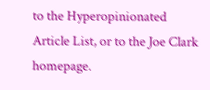to the Hyperopinionated Article List, or to the Joe Clark homepage.